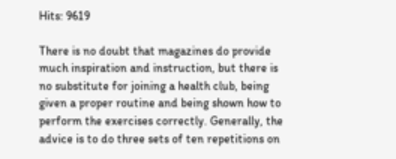Hits: 9619

There is no doubt that magazines do provide much inspiration and instruction, but there is no substitute for joining a health club, being given a proper routine and being shown how to perform the exercises correctly. Generally, the advice is to do three sets of ten repetitions on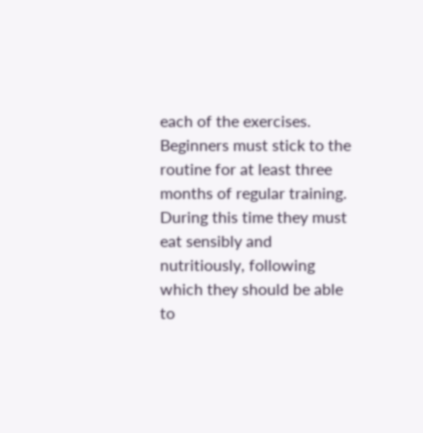each of the exercises. Beginners must stick to the routine for at least three months of regular training. During this time they must eat sensibly and nutritiously, following which they should be able to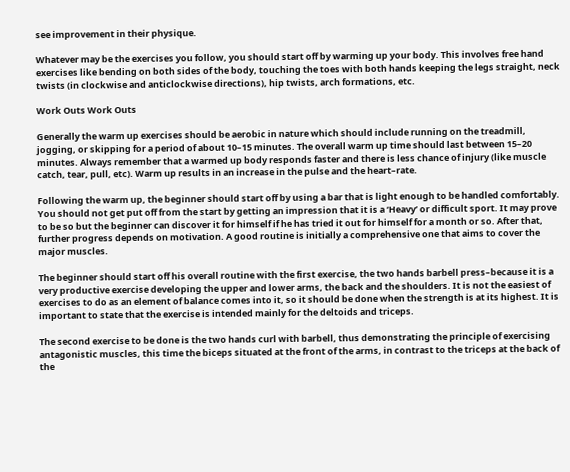see improvement in their physique.

Whatever may be the exercises you follow, you should start off by warming up your body. This involves free hand exercises like bending on both sides of the body, touching the toes with both hands keeping the legs straight, neck twists (in clockwise and anticlockwise directions), hip twists, arch formations, etc.

Work Outs Work Outs

Generally the warm up exercises should be aerobic in nature which should include running on the treadmill, jogging, or skipping for a period of about 10–15 minutes. The overall warm up time should last between 15–20 minutes. Always remember that a warmed up body responds faster and there is less chance of injury (like muscle catch, tear, pull, etc). Warm up results in an increase in the pulse and the heart–rate.

Following the warm up, the beginner should start off by using a bar that is light enough to be handled comfortably. You should not get put off from the start by getting an impression that it is a ‘Heavy’ or difficult sport. It may prove to be so but the beginner can discover it for himself if he has tried it out for himself for a month or so. After that, further progress depends on motivation. A good routine is initially a comprehensive one that aims to cover the major muscles.

The beginner should start off his overall routine with the first exercise, the two hands barbell press–because it is a very productive exercise developing the upper and lower arms, the back and the shoulders. It is not the easiest of exercises to do as an element of balance comes into it, so it should be done when the strength is at its highest. It is important to state that the exercise is intended mainly for the deltoids and triceps.

The second exercise to be done is the two hands curl with barbell, thus demonstrating the principle of exercising antagonistic muscles, this time the biceps situated at the front of the arms, in contrast to the triceps at the back of the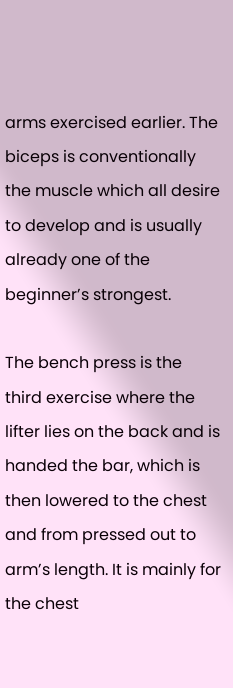arms exercised earlier. The biceps is conventionally the muscle which all desire to develop and is usually already one of the beginner’s strongest.

The bench press is the third exercise where the lifter lies on the back and is handed the bar, which is then lowered to the chest and from pressed out to arm’s length. It is mainly for the chest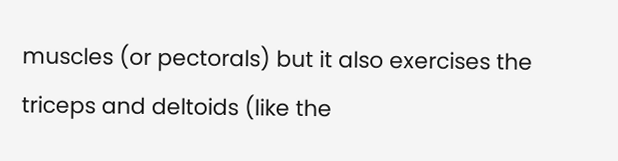muscles (or pectorals) but it also exercises the triceps and deltoids (like the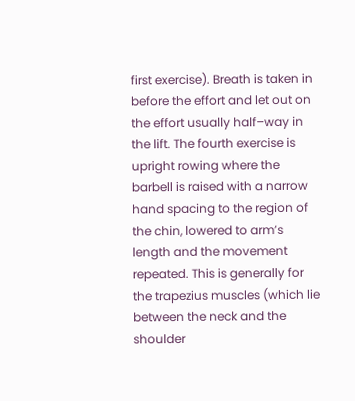first exercise). Breath is taken in before the effort and let out on the effort usually half–way in the lift. The fourth exercise is upright rowing where the barbell is raised with a narrow hand spacing to the region of the chin, lowered to arm’s length and the movement repeated. This is generally for the trapezius muscles (which lie between the neck and the shoulder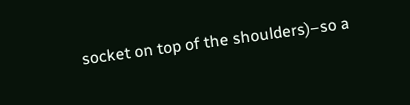socket on top of the shoulders)–so a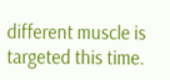different muscle is targeted this time.